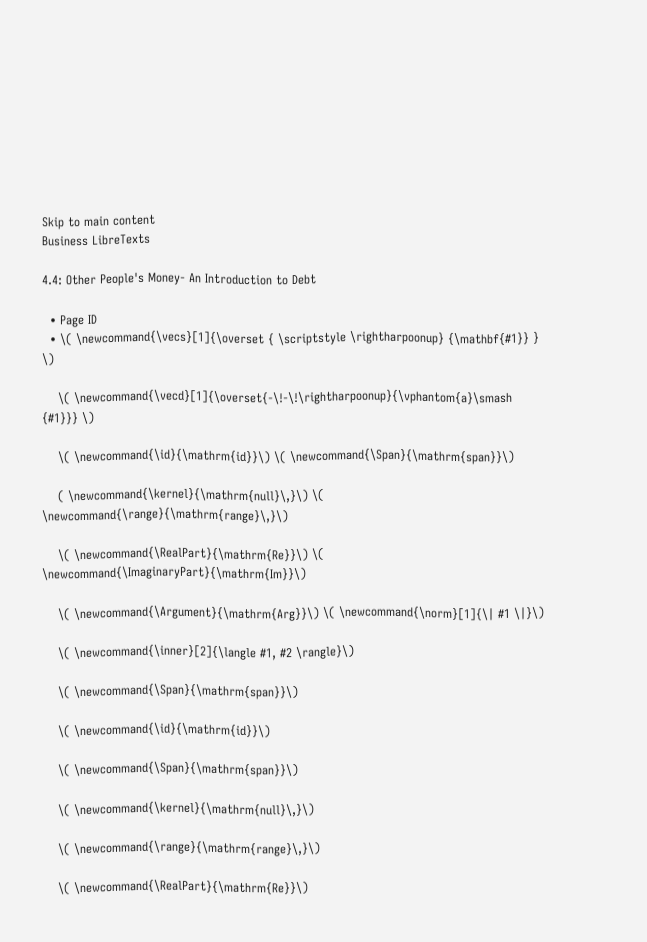Skip to main content
Business LibreTexts

4.4: Other People's Money- An Introduction to Debt

  • Page ID
  • \( \newcommand{\vecs}[1]{\overset { \scriptstyle \rightharpoonup} {\mathbf{#1}} } \)

    \( \newcommand{\vecd}[1]{\overset{-\!-\!\rightharpoonup}{\vphantom{a}\smash {#1}}} \)

    \( \newcommand{\id}{\mathrm{id}}\) \( \newcommand{\Span}{\mathrm{span}}\)

    ( \newcommand{\kernel}{\mathrm{null}\,}\) \( \newcommand{\range}{\mathrm{range}\,}\)

    \( \newcommand{\RealPart}{\mathrm{Re}}\) \( \newcommand{\ImaginaryPart}{\mathrm{Im}}\)

    \( \newcommand{\Argument}{\mathrm{Arg}}\) \( \newcommand{\norm}[1]{\| #1 \|}\)

    \( \newcommand{\inner}[2]{\langle #1, #2 \rangle}\)

    \( \newcommand{\Span}{\mathrm{span}}\)

    \( \newcommand{\id}{\mathrm{id}}\)

    \( \newcommand{\Span}{\mathrm{span}}\)

    \( \newcommand{\kernel}{\mathrm{null}\,}\)

    \( \newcommand{\range}{\mathrm{range}\,}\)

    \( \newcommand{\RealPart}{\mathrm{Re}}\)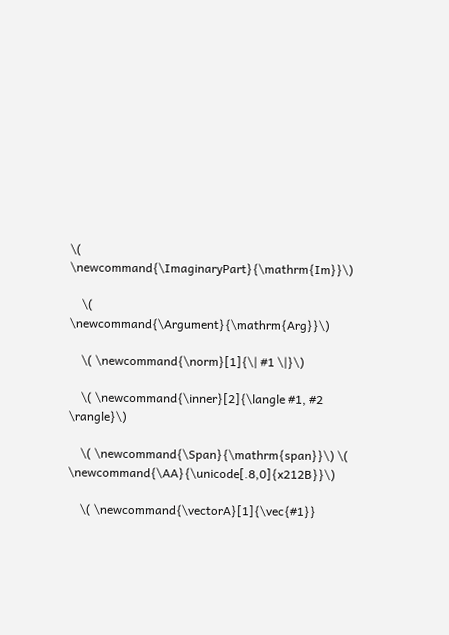\( \newcommand{\ImaginaryPart}{\mathrm{Im}}\)

    \( \newcommand{\Argument}{\mathrm{Arg}}\)

    \( \newcommand{\norm}[1]{\| #1 \|}\)

    \( \newcommand{\inner}[2]{\langle #1, #2 \rangle}\)

    \( \newcommand{\Span}{\mathrm{span}}\) \( \newcommand{\AA}{\unicode[.8,0]{x212B}}\)

    \( \newcommand{\vectorA}[1]{\vec{#1}}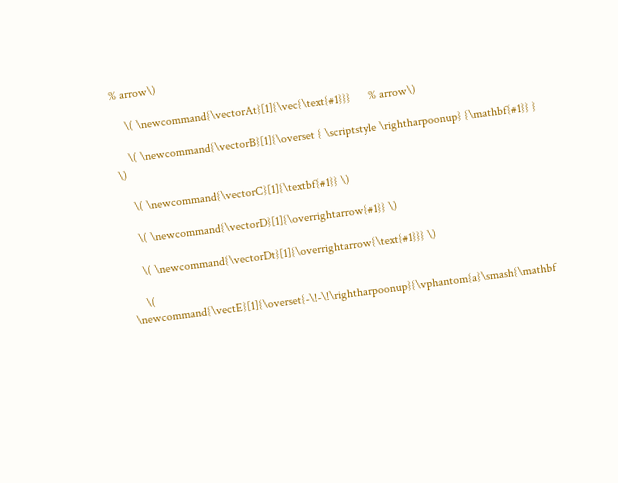% arrow\)

    \( \newcommand{\vectorAt}[1]{\vec{\text{#1}}}      % arrow\)

    \( \newcommand{\vectorB}[1]{\overset { \scriptstyle \rightharpoonup} {\mathbf{#1}} } \)

    \( \newcommand{\vectorC}[1]{\textbf{#1}} \)

    \( \newcommand{\vectorD}[1]{\overrightarrow{#1}} \)

    \( \newcommand{\vectorDt}[1]{\overrightarrow{\text{#1}}} \)

    \( \newcommand{\vectE}[1]{\overset{-\!-\!\rightharpoonup}{\vphantom{a}\smash{\mathbf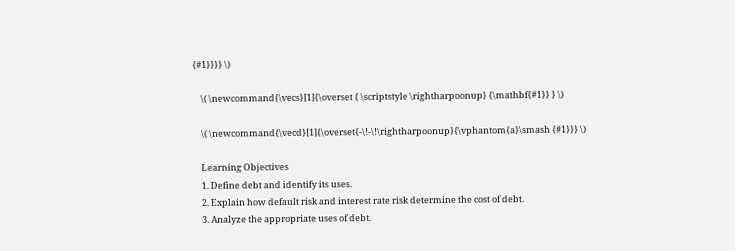{#1}}}} \)

    \( \newcommand{\vecs}[1]{\overset { \scriptstyle \rightharpoonup} {\mathbf{#1}} } \)

    \( \newcommand{\vecd}[1]{\overset{-\!-\!\rightharpoonup}{\vphantom{a}\smash {#1}}} \)

    Learning Objectives
    1. Define debt and identify its uses.
    2. Explain how default risk and interest rate risk determine the cost of debt.
    3. Analyze the appropriate uses of debt.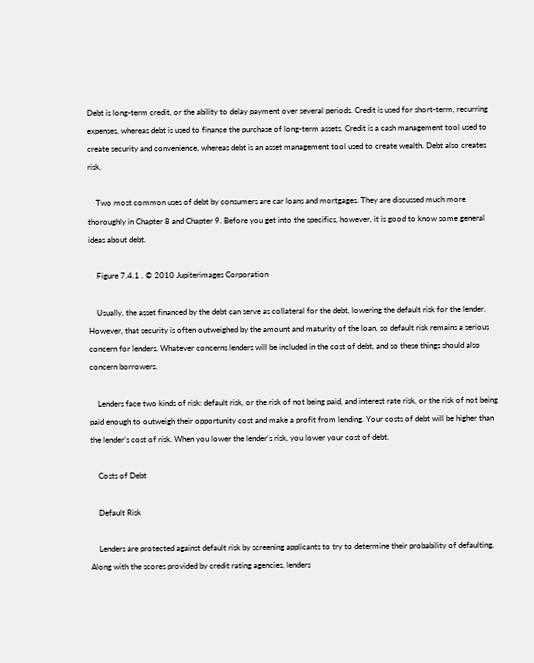Debt is long-term credit, or the ability to delay payment over several periods. Credit is used for short-term, recurring expenses, whereas debt is used to finance the purchase of long-term assets. Credit is a cash management tool used to create security and convenience, whereas debt is an asset management tool used to create wealth. Debt also creates risk.

    Two most common uses of debt by consumers are car loans and mortgages. They are discussed much more thoroughly in Chapter 8 and Chapter 9. Before you get into the specifics, however, it is good to know some general ideas about debt.

    Figure 7.4.1 . © 2010 Jupiterimages Corporation

    Usually, the asset financed by the debt can serve as collateral for the debt, lowering the default risk for the lender. However, that security is often outweighed by the amount and maturity of the loan, so default risk remains a serious concern for lenders. Whatever concerns lenders will be included in the cost of debt, and so these things should also concern borrowers.

    Lenders face two kinds of risk: default risk, or the risk of not being paid, and interest rate risk, or the risk of not being paid enough to outweigh their opportunity cost and make a profit from lending. Your costs of debt will be higher than the lender’s cost of risk. When you lower the lender’s risk, you lower your cost of debt.

    Costs of Debt

    Default Risk

    Lenders are protected against default risk by screening applicants to try to determine their probability of defaulting. Along with the scores provided by credit rating agencies, lenders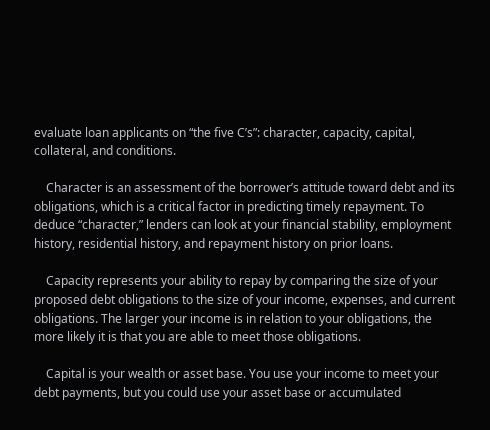evaluate loan applicants on “the five C’s”: character, capacity, capital, collateral, and conditions.

    Character is an assessment of the borrower’s attitude toward debt and its obligations, which is a critical factor in predicting timely repayment. To deduce “character,” lenders can look at your financial stability, employment history, residential history, and repayment history on prior loans.

    Capacity represents your ability to repay by comparing the size of your proposed debt obligations to the size of your income, expenses, and current obligations. The larger your income is in relation to your obligations, the more likely it is that you are able to meet those obligations.

    Capital is your wealth or asset base. You use your income to meet your debt payments, but you could use your asset base or accumulated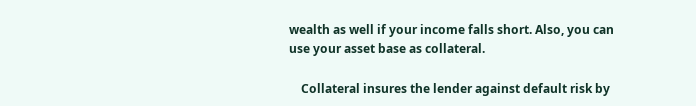wealth as well if your income falls short. Also, you can use your asset base as collateral.

    Collateral insures the lender against default risk by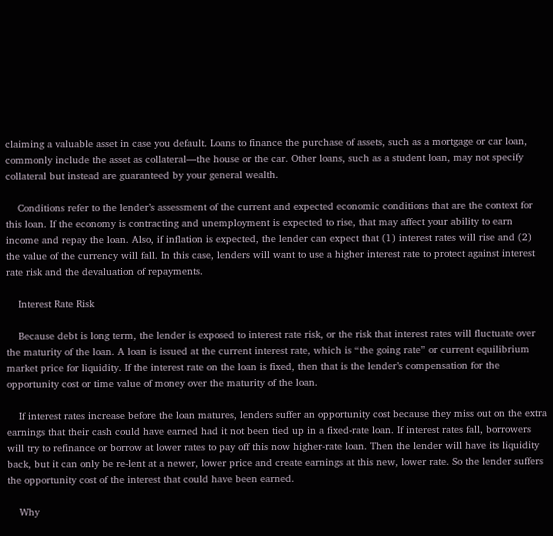claiming a valuable asset in case you default. Loans to finance the purchase of assets, such as a mortgage or car loan, commonly include the asset as collateral—the house or the car. Other loans, such as a student loan, may not specify collateral but instead are guaranteed by your general wealth.

    Conditions refer to the lender’s assessment of the current and expected economic conditions that are the context for this loan. If the economy is contracting and unemployment is expected to rise, that may affect your ability to earn income and repay the loan. Also, if inflation is expected, the lender can expect that (1) interest rates will rise and (2) the value of the currency will fall. In this case, lenders will want to use a higher interest rate to protect against interest rate risk and the devaluation of repayments.

    Interest Rate Risk

    Because debt is long term, the lender is exposed to interest rate risk, or the risk that interest rates will fluctuate over the maturity of the loan. A loan is issued at the current interest rate, which is “the going rate” or current equilibrium market price for liquidity. If the interest rate on the loan is fixed, then that is the lender’s compensation for the opportunity cost or time value of money over the maturity of the loan.

    If interest rates increase before the loan matures, lenders suffer an opportunity cost because they miss out on the extra earnings that their cash could have earned had it not been tied up in a fixed-rate loan. If interest rates fall, borrowers will try to refinance or borrow at lower rates to pay off this now higher-rate loan. Then the lender will have its liquidity back, but it can only be re-lent at a newer, lower price and create earnings at this new, lower rate. So the lender suffers the opportunity cost of the interest that could have been earned.

    Why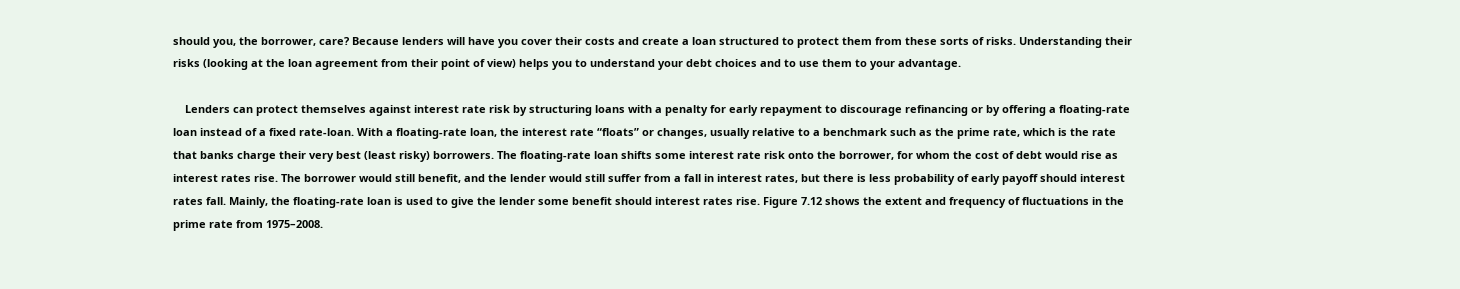should you, the borrower, care? Because lenders will have you cover their costs and create a loan structured to protect them from these sorts of risks. Understanding their risks (looking at the loan agreement from their point of view) helps you to understand your debt choices and to use them to your advantage.

    Lenders can protect themselves against interest rate risk by structuring loans with a penalty for early repayment to discourage refinancing or by offering a floating-rate loan instead of a fixed rate-loan. With a floating-rate loan, the interest rate “floats” or changes, usually relative to a benchmark such as the prime rate, which is the rate that banks charge their very best (least risky) borrowers. The floating-rate loan shifts some interest rate risk onto the borrower, for whom the cost of debt would rise as interest rates rise. The borrower would still benefit, and the lender would still suffer from a fall in interest rates, but there is less probability of early payoff should interest rates fall. Mainly, the floating-rate loan is used to give the lender some benefit should interest rates rise. Figure 7.12 shows the extent and frequency of fluctuations in the prime rate from 1975–2008.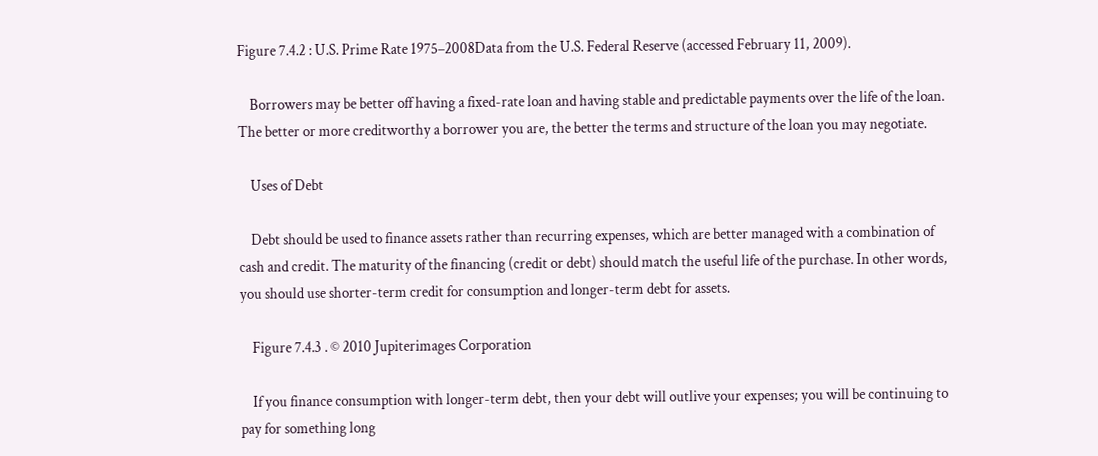Figure 7.4.2 : U.S. Prime Rate 1975–2008Data from the U.S. Federal Reserve (accessed February 11, 2009).

    Borrowers may be better off having a fixed-rate loan and having stable and predictable payments over the life of the loan. The better or more creditworthy a borrower you are, the better the terms and structure of the loan you may negotiate.

    Uses of Debt

    Debt should be used to finance assets rather than recurring expenses, which are better managed with a combination of cash and credit. The maturity of the financing (credit or debt) should match the useful life of the purchase. In other words, you should use shorter-term credit for consumption and longer-term debt for assets.

    Figure 7.4.3 . © 2010 Jupiterimages Corporation

    If you finance consumption with longer-term debt, then your debt will outlive your expenses; you will be continuing to pay for something long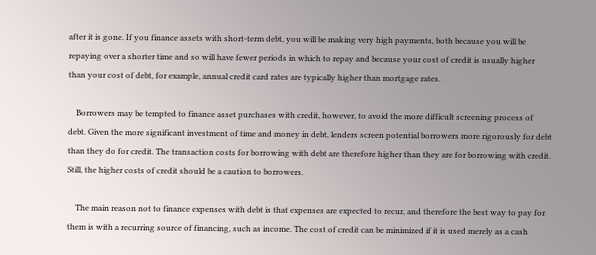after it is gone. If you finance assets with short-term debt, you will be making very high payments, both because you will be repaying over a shorter time and so will have fewer periods in which to repay and because your cost of credit is usually higher than your cost of debt, for example, annual credit card rates are typically higher than mortgage rates.

    Borrowers may be tempted to finance asset purchases with credit, however, to avoid the more difficult screening process of debt. Given the more significant investment of time and money in debt, lenders screen potential borrowers more rigorously for debt than they do for credit. The transaction costs for borrowing with debt are therefore higher than they are for borrowing with credit. Still, the higher costs of credit should be a caution to borrowers.

    The main reason not to finance expenses with debt is that expenses are expected to recur, and therefore the best way to pay for them is with a recurring source of financing, such as income. The cost of credit can be minimized if it is used merely as a cash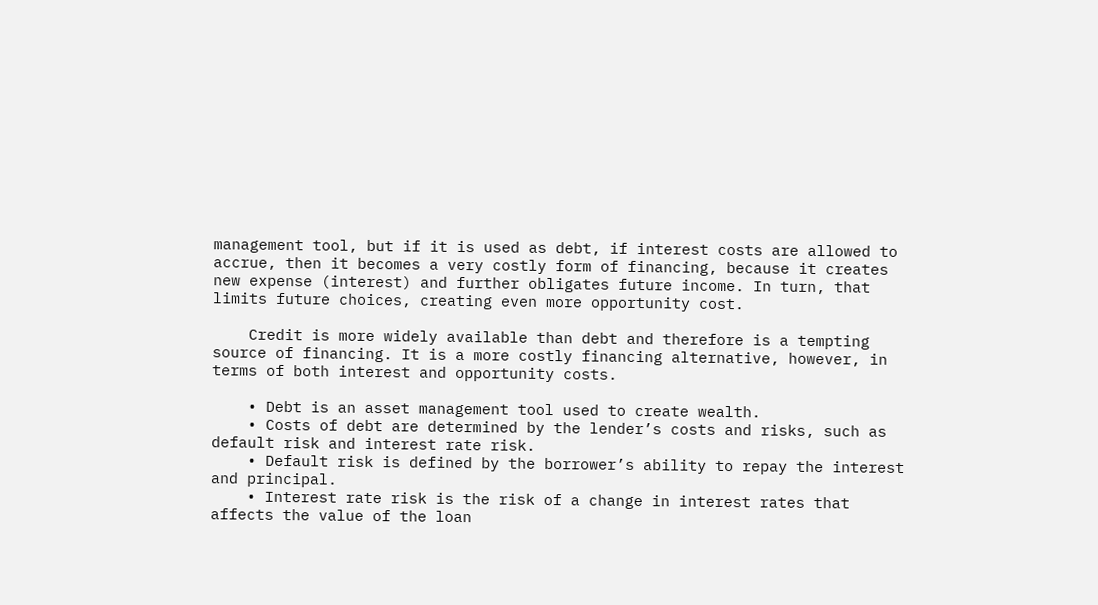management tool, but if it is used as debt, if interest costs are allowed to accrue, then it becomes a very costly form of financing, because it creates new expense (interest) and further obligates future income. In turn, that limits future choices, creating even more opportunity cost.

    Credit is more widely available than debt and therefore is a tempting source of financing. It is a more costly financing alternative, however, in terms of both interest and opportunity costs.

    • Debt is an asset management tool used to create wealth.
    • Costs of debt are determined by the lender’s costs and risks, such as default risk and interest rate risk.
    • Default risk is defined by the borrower’s ability to repay the interest and principal.
    • Interest rate risk is the risk of a change in interest rates that affects the value of the loan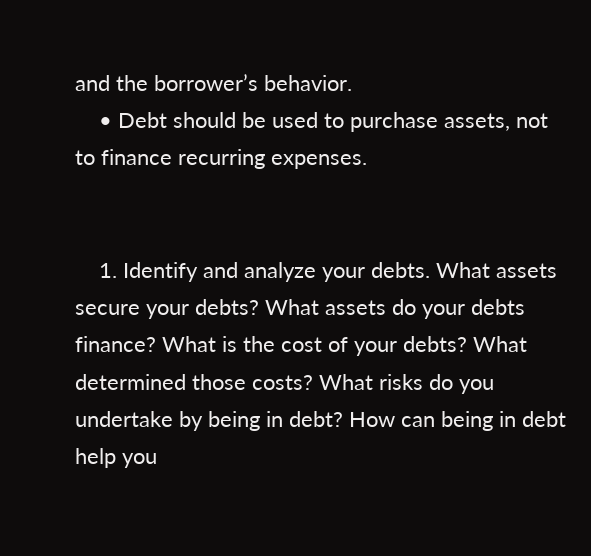and the borrower’s behavior.
    • Debt should be used to purchase assets, not to finance recurring expenses.


    1. Identify and analyze your debts. What assets secure your debts? What assets do your debts finance? What is the cost of your debts? What determined those costs? What risks do you undertake by being in debt? How can being in debt help you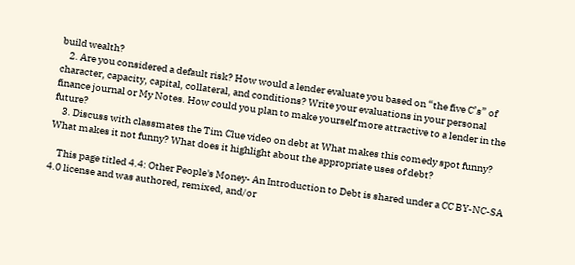build wealth?
    2. Are you considered a default risk? How would a lender evaluate you based on “the five C’s” of character, capacity, capital, collateral, and conditions? Write your evaluations in your personal finance journal or My Notes. How could you plan to make yourself more attractive to a lender in the future?
    3. Discuss with classmates the Tim Clue video on debt at What makes this comedy spot funny? What makes it not funny? What does it highlight about the appropriate uses of debt?

    This page titled 4.4: Other People's Money- An Introduction to Debt is shared under a CC BY-NC-SA 4.0 license and was authored, remixed, and/or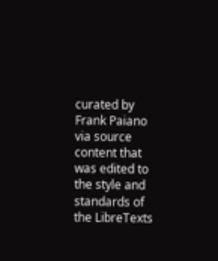curated by Frank Paiano via source content that was edited to the style and standards of the LibreTexts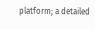platform; a detailed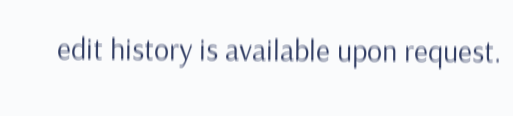edit history is available upon request.